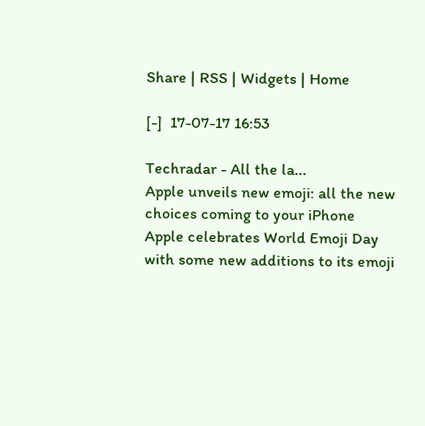Share | RSS | Widgets | Home

[-]  17-07-17 16:53

Techradar - All the la...
Apple unveils new emoji: all the new choices coming to your iPhone
Apple celebrates World Emoji Day with some new additions to its emoji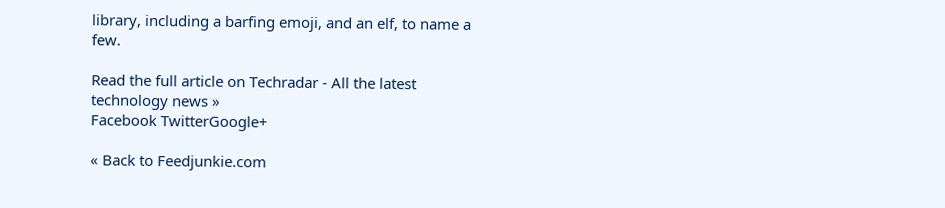library, including a barfing emoji, and an elf, to name a few.

Read the full article on Techradar - All the latest technology news »
Facebook TwitterGoogle+

« Back to Feedjunkie.com